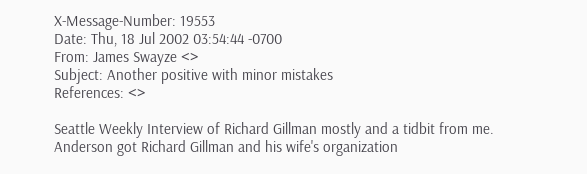X-Message-Number: 19553
Date: Thu, 18 Jul 2002 03:54:44 -0700
From: James Swayze <>
Subject: Another positive with minor mistakes
References: <>

Seattle Weekly Interview of Richard Gillman mostly and a tidbit from me.
Anderson got Richard Gillman and his wife's organization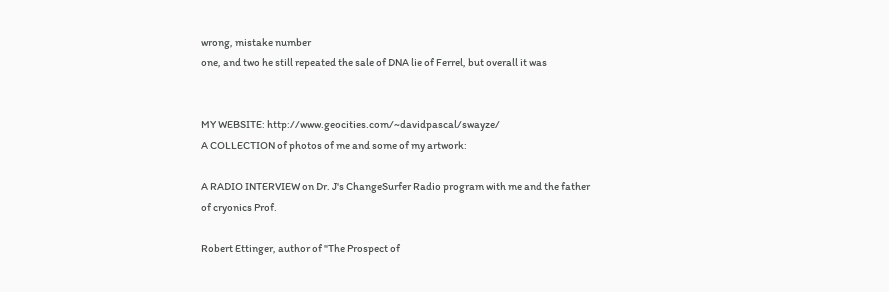wrong, mistake number
one, and two he still repeated the sale of DNA lie of Ferrel, but overall it was


MY WEBSITE: http://www.geocities.com/~davidpascal/swayze/
A COLLECTION of photos of me and some of my artwork:

A RADIO INTERVIEW on Dr. J's ChangeSurfer Radio program with me and the father
of cryonics Prof.

Robert Ettinger, author of "The Prospect of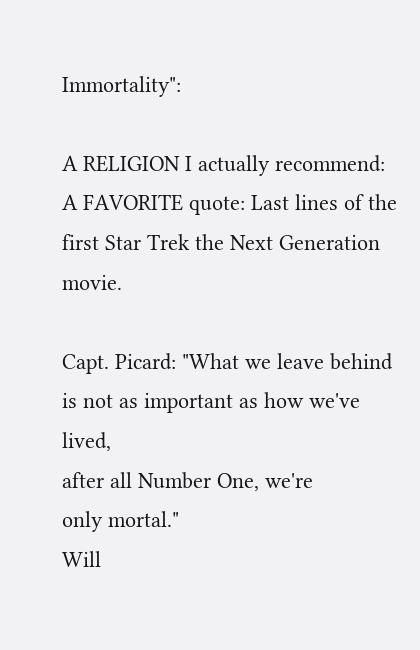Immortality":

A RELIGION I actually recommend:
A FAVORITE quote: Last lines of the first Star Trek the Next Generation movie.

Capt. Picard: "What we leave behind is not as important as how we've lived,
after all Number One, we're
only mortal."
Will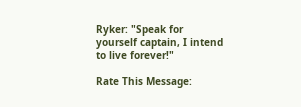Ryker: "Speak for yourself captain, I intend to live forever!"

Rate This Message: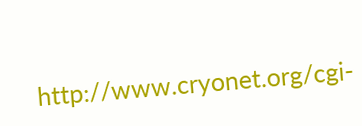http://www.cryonet.org/cgi-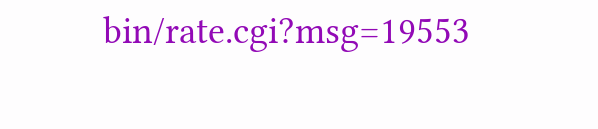bin/rate.cgi?msg=19553